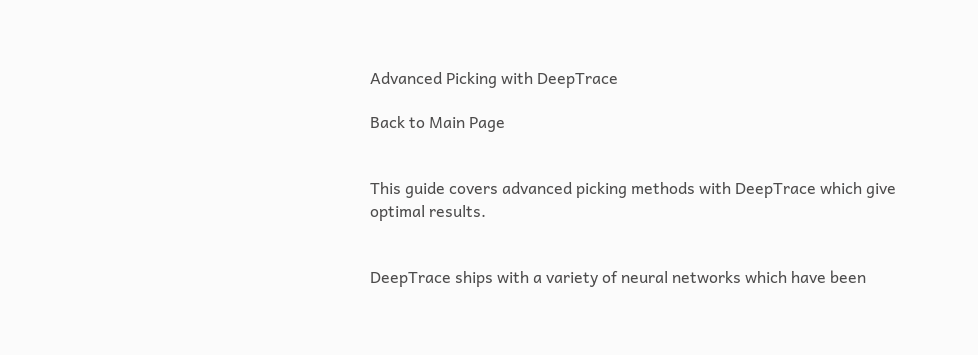Advanced Picking with DeepTrace

Back to Main Page


This guide covers advanced picking methods with DeepTrace which give optimal results.


DeepTrace ships with a variety of neural networks which have been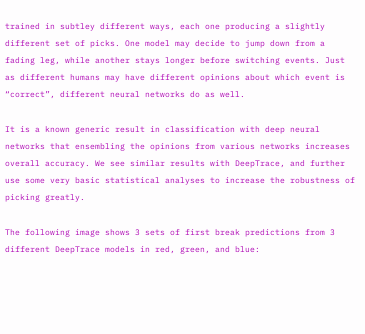trained in subtley different ways, each one producing a slightly different set of picks. One model may decide to jump down from a fading leg, while another stays longer before switching events. Just as different humans may have different opinions about which event is “correct”, different neural networks do as well.

It is a known generic result in classification with deep neural networks that ensembling the opinions from various networks increases overall accuracy. We see similar results with DeepTrace, and further use some very basic statistical analyses to increase the robustness of picking greatly.

The following image shows 3 sets of first break predictions from 3 different DeepTrace models in red, green, and blue: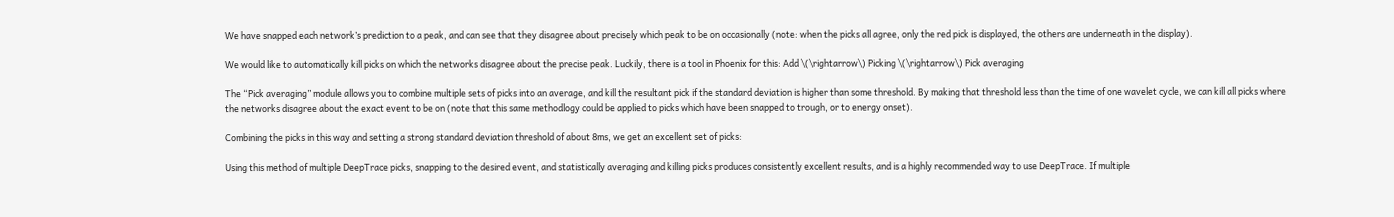We have snapped each network’s prediction to a peak, and can see that they disagree about precisely which peak to be on occasionally (note: when the picks all agree, only the red pick is displayed, the others are underneath in the display).

We would like to automatically kill picks on which the networks disagree about the precise peak. Luckily, there is a tool in Phoenix for this: Add \(\rightarrow\) Picking \(\rightarrow\) Pick averaging

The “Pick averaging” module allows you to combine multiple sets of picks into an average, and kill the resultant pick if the standard deviation is higher than some threshold. By making that threshold less than the time of one wavelet cycle, we can kill all picks where the networks disagree about the exact event to be on (note that this same methodlogy could be applied to picks which have been snapped to trough, or to energy onset).

Combining the picks in this way and setting a strong standard deviation threshold of about 8ms, we get an excellent set of picks:

Using this method of multiple DeepTrace picks, snapping to the desired event, and statistically averaging and killing picks produces consistently excellent results, and is a highly recommended way to use DeepTrace. If multiple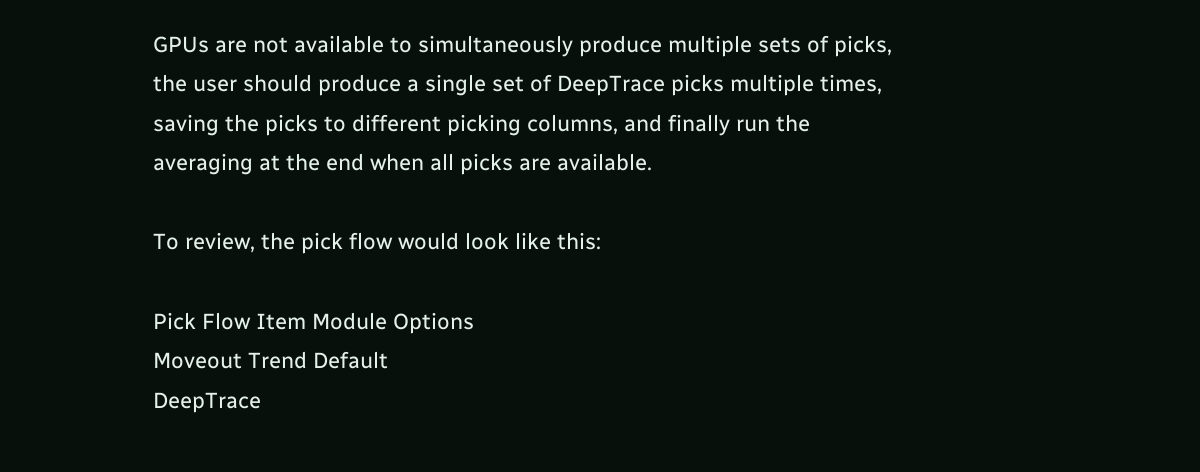GPUs are not available to simultaneously produce multiple sets of picks, the user should produce a single set of DeepTrace picks multiple times, saving the picks to different picking columns, and finally run the averaging at the end when all picks are available.

To review, the pick flow would look like this:

Pick Flow Item Module Options
Moveout Trend Default
DeepTrace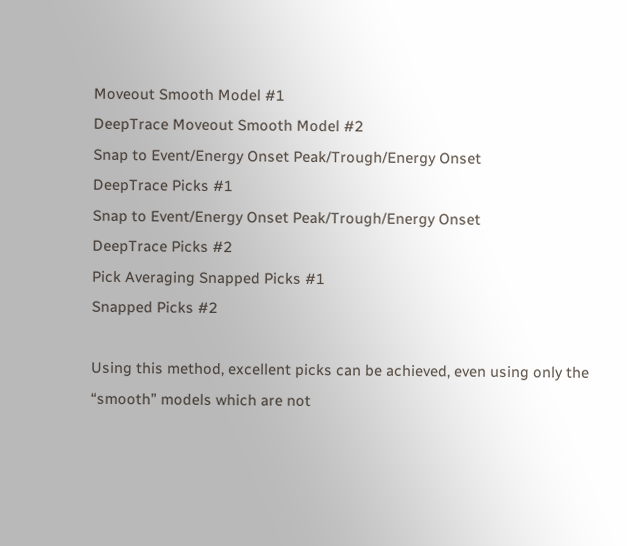Moveout Smooth Model #1
DeepTrace Moveout Smooth Model #2
Snap to Event/Energy Onset Peak/Trough/Energy Onset
DeepTrace Picks #1
Snap to Event/Energy Onset Peak/Trough/Energy Onset
DeepTrace Picks #2
Pick Averaging Snapped Picks #1
Snapped Picks #2

Using this method, excellent picks can be achieved, even using only the “smooth” models which are not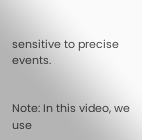sensitive to precise events.


Note: In this video, we use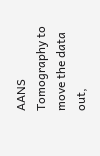AANS Tomography to move the data out,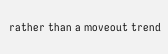rather than a moveout trend